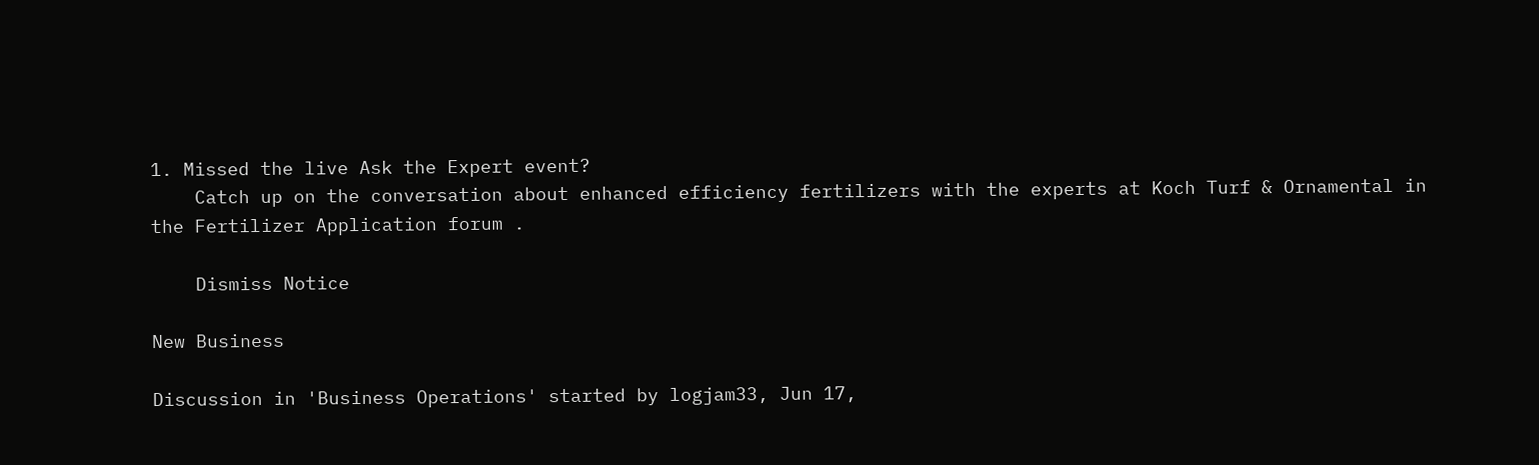1. Missed the live Ask the Expert event?
    Catch up on the conversation about enhanced efficiency fertilizers with the experts at Koch Turf & Ornamental in the Fertilizer Application forum .

    Dismiss Notice

New Business

Discussion in 'Business Operations' started by logjam33, Jun 17,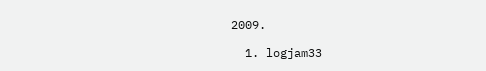2009.

  1. logjam33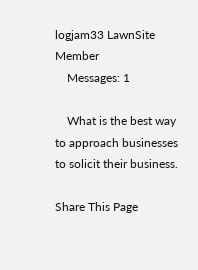logjam33 LawnSite Member
    Messages: 1

    What is the best way to approach businesses to solicit their business.

Share This Page